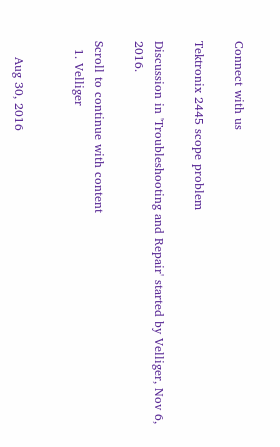Connect with us

Tektronix 2445 scope problem

Discussion in 'Troubleshooting and Repair' started by Velliger, Nov 6, 2016.

Scroll to continue with content
  1. Velliger


    Aug 30, 2016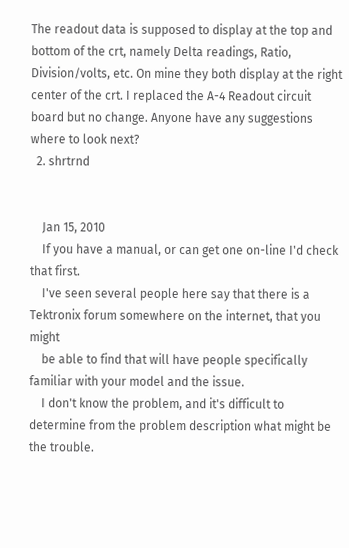The readout data is supposed to display at the top and bottom of the crt, namely Delta readings, Ratio, Division/volts, etc. On mine they both display at the right center of the crt. I replaced the A-4 Readout circuit board but no change. Anyone have any suggestions where to look next?
  2. shrtrnd


    Jan 15, 2010
    If you have a manual, or can get one on-line I'd check that first.
    I've seen several people here say that there is a Tektronix forum somewhere on the internet, that you might
    be able to find that will have people specifically familiar with your model and the issue.
    I don't know the problem, and it's difficult to determine from the problem description what might be the trouble.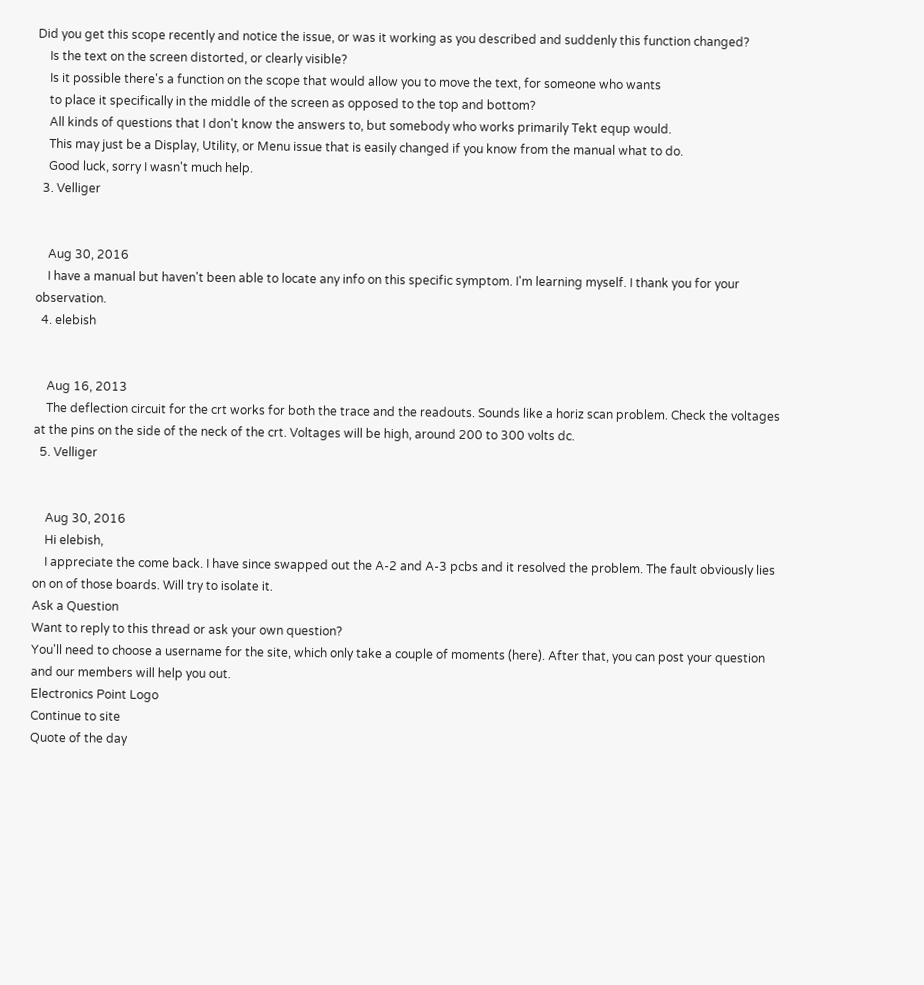Did you get this scope recently and notice the issue, or was it working as you described and suddenly this function changed?
    Is the text on the screen distorted, or clearly visible?
    Is it possible there's a function on the scope that would allow you to move the text, for someone who wants
    to place it specifically in the middle of the screen as opposed to the top and bottom?
    All kinds of questions that I don't know the answers to, but somebody who works primarily Tekt equp would.
    This may just be a Display, Utility, or Menu issue that is easily changed if you know from the manual what to do.
    Good luck, sorry I wasn't much help.
  3. Velliger


    Aug 30, 2016
    I have a manual but haven't been able to locate any info on this specific symptom. I'm learning myself. I thank you for your observation.
  4. elebish


    Aug 16, 2013
    The deflection circuit for the crt works for both the trace and the readouts. Sounds like a horiz scan problem. Check the voltages at the pins on the side of the neck of the crt. Voltages will be high, around 200 to 300 volts dc.
  5. Velliger


    Aug 30, 2016
    Hi elebish,
    I appreciate the come back. I have since swapped out the A-2 and A-3 pcbs and it resolved the problem. The fault obviously lies on on of those boards. Will try to isolate it.
Ask a Question
Want to reply to this thread or ask your own question?
You'll need to choose a username for the site, which only take a couple of moments (here). After that, you can post your question and our members will help you out.
Electronics Point Logo
Continue to site
Quote of the day